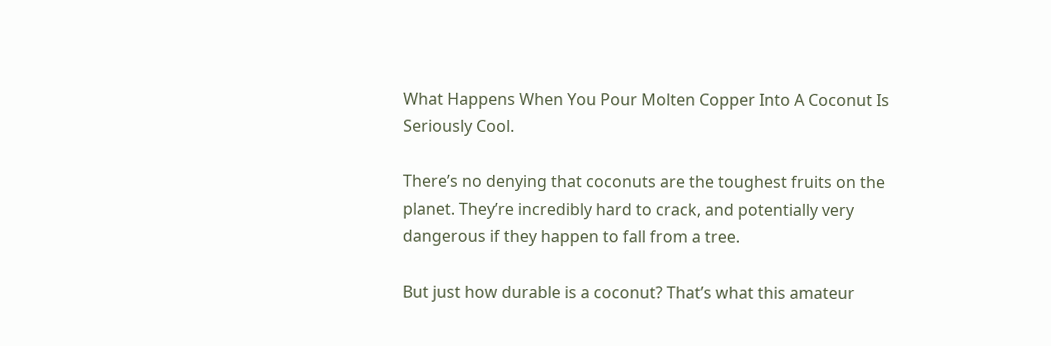What Happens When You Pour Molten Copper Into A Coconut Is Seriously Cool.

There’s no denying that coconuts are the toughest fruits on the planet. They’re incredibly hard to crack, and potentially very dangerous if they happen to fall from a tree.

But just how durable is a coconut? That’s what this amateur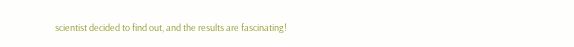scientist decided to find out, and the results are fascinating!